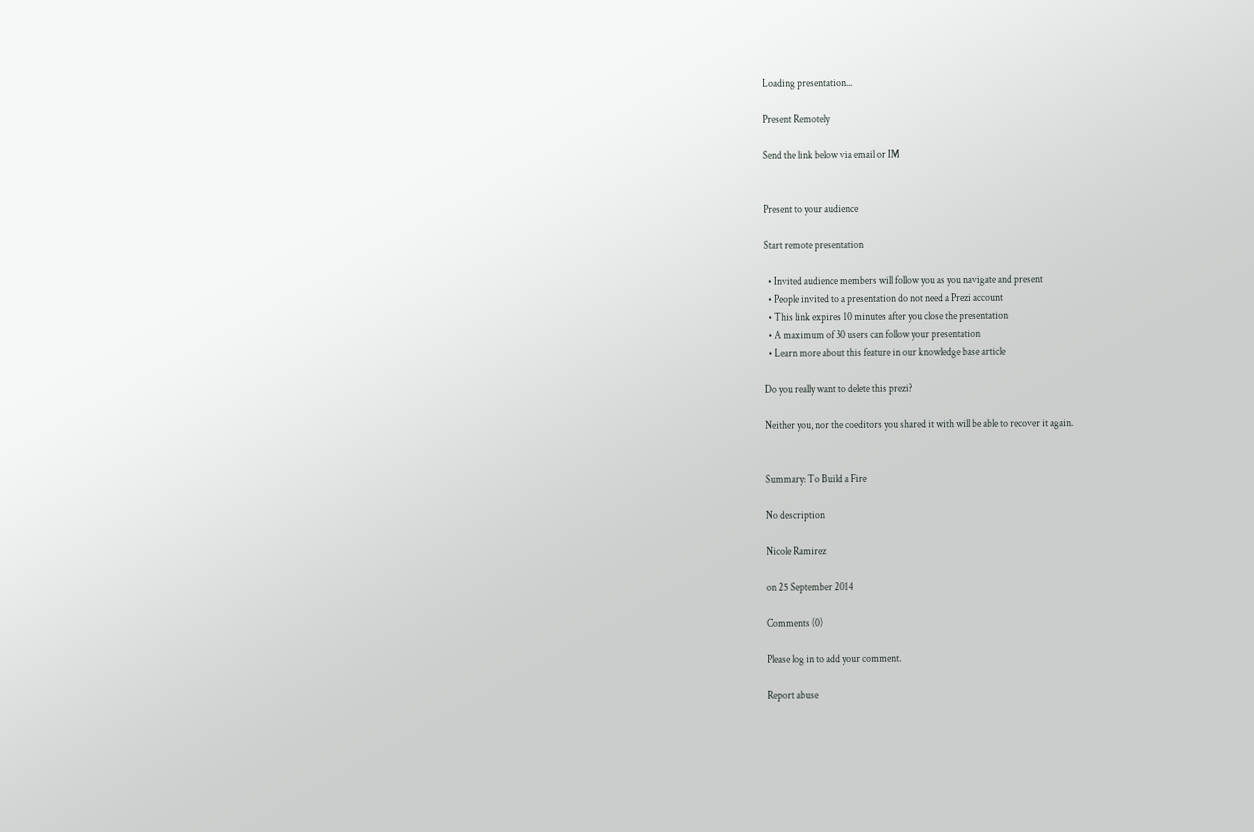Loading presentation...

Present Remotely

Send the link below via email or IM


Present to your audience

Start remote presentation

  • Invited audience members will follow you as you navigate and present
  • People invited to a presentation do not need a Prezi account
  • This link expires 10 minutes after you close the presentation
  • A maximum of 30 users can follow your presentation
  • Learn more about this feature in our knowledge base article

Do you really want to delete this prezi?

Neither you, nor the coeditors you shared it with will be able to recover it again.


Summary: To Build a Fire

No description

Nicole Ramirez

on 25 September 2014

Comments (0)

Please log in to add your comment.

Report abuse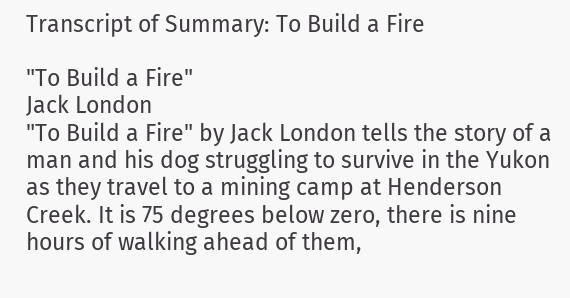Transcript of Summary: To Build a Fire

"To Build a Fire"
Jack London
"To Build a Fire" by Jack London tells the story of a man and his dog struggling to survive in the Yukon as they travel to a mining camp at Henderson Creek. It is 75 degrees below zero, there is nine hours of walking ahead of them,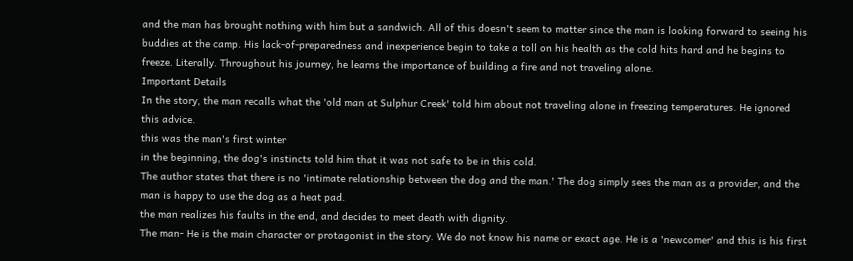and the man has brought nothing with him but a sandwich. All of this doesn't seem to matter since the man is looking forward to seeing his buddies at the camp. His lack-of-preparedness and inexperience begin to take a toll on his health as the cold hits hard and he begins to freeze. Literally. Throughout his journey, he learns the importance of building a fire and not traveling alone.
Important Details
In the story, the man recalls what the 'old man at Sulphur Creek' told him about not traveling alone in freezing temperatures. He ignored this advice.
this was the man's first winter
in the beginning, the dog's instincts told him that it was not safe to be in this cold.
The author states that there is no 'intimate relationship between the dog and the man.' The dog simply sees the man as a provider, and the man is happy to use the dog as a heat pad.
the man realizes his faults in the end, and decides to meet death with dignity.
The man- He is the main character or protagonist in the story. We do not know his name or exact age. He is a 'newcomer' and this is his first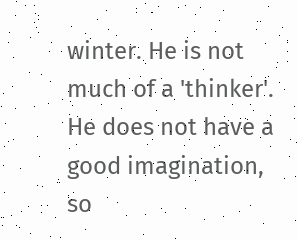winter. He is not much of a 'thinker'. He does not have a good imagination, so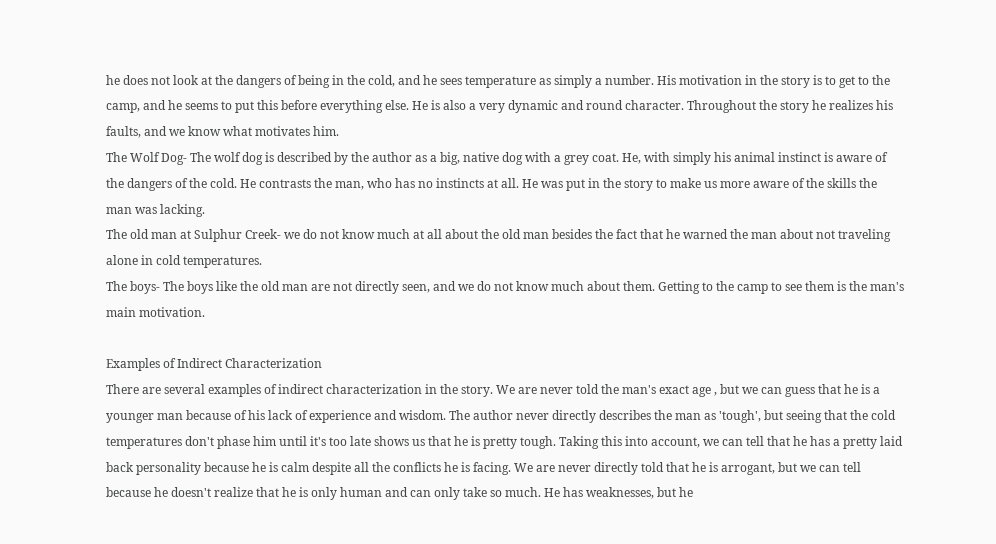he does not look at the dangers of being in the cold, and he sees temperature as simply a number. His motivation in the story is to get to the camp, and he seems to put this before everything else. He is also a very dynamic and round character. Throughout the story he realizes his faults, and we know what motivates him.
The Wolf Dog- The wolf dog is described by the author as a big, native dog with a grey coat. He, with simply his animal instinct is aware of the dangers of the cold. He contrasts the man, who has no instincts at all. He was put in the story to make us more aware of the skills the man was lacking.
The old man at Sulphur Creek- we do not know much at all about the old man besides the fact that he warned the man about not traveling alone in cold temperatures.
The boys- The boys like the old man are not directly seen, and we do not know much about them. Getting to the camp to see them is the man's main motivation.

Examples of Indirect Characterization
There are several examples of indirect characterization in the story. We are never told the man's exact age , but we can guess that he is a younger man because of his lack of experience and wisdom. The author never directly describes the man as 'tough', but seeing that the cold temperatures don't phase him until it's too late shows us that he is pretty tough. Taking this into account, we can tell that he has a pretty laid back personality because he is calm despite all the conflicts he is facing. We are never directly told that he is arrogant, but we can tell because he doesn't realize that he is only human and can only take so much. He has weaknesses, but he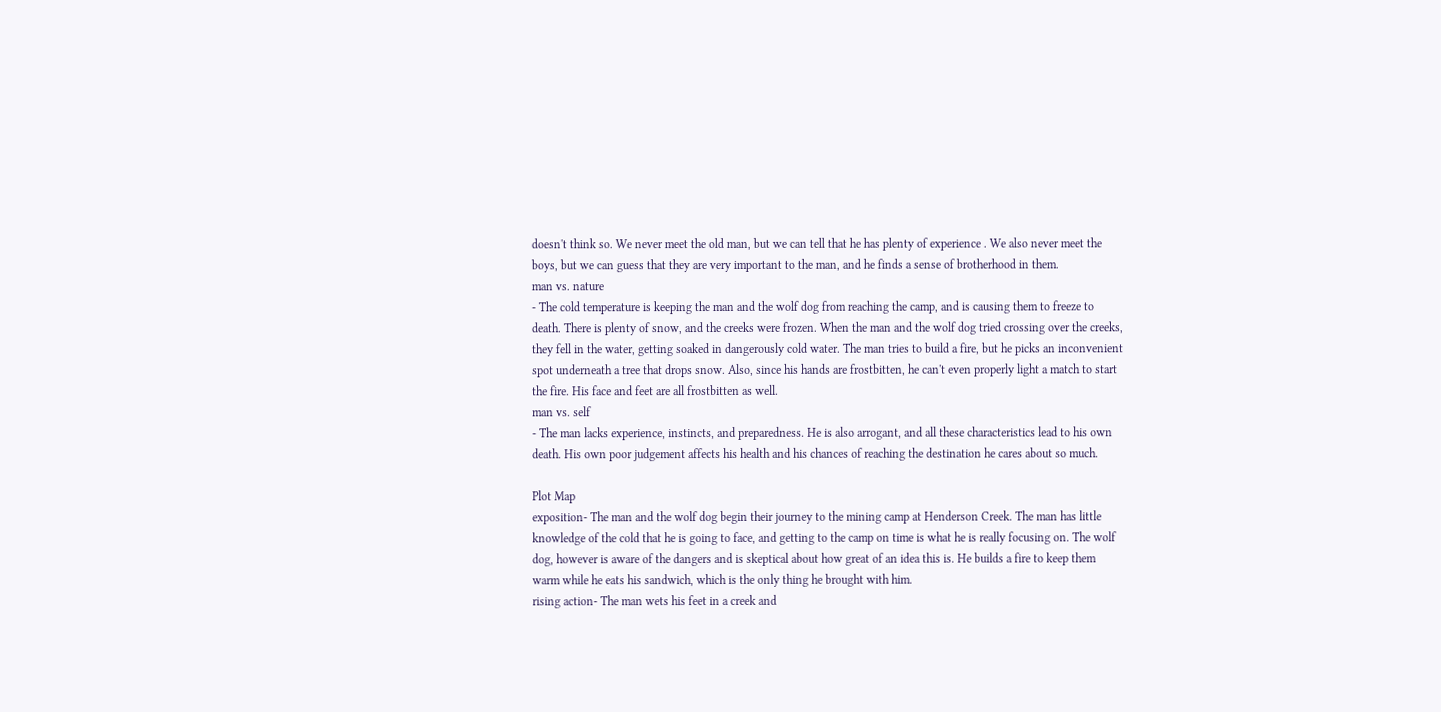doesn't think so. We never meet the old man, but we can tell that he has plenty of experience . We also never meet the boys, but we can guess that they are very important to the man, and he finds a sense of brotherhood in them.
man vs. nature
- The cold temperature is keeping the man and the wolf dog from reaching the camp, and is causing them to freeze to death. There is plenty of snow, and the creeks were frozen. When the man and the wolf dog tried crossing over the creeks, they fell in the water, getting soaked in dangerously cold water. The man tries to build a fire, but he picks an inconvenient spot underneath a tree that drops snow. Also, since his hands are frostbitten, he can't even properly light a match to start the fire. His face and feet are all frostbitten as well.
man vs. self
- The man lacks experience, instincts, and preparedness. He is also arrogant, and all these characteristics lead to his own death. His own poor judgement affects his health and his chances of reaching the destination he cares about so much.

Plot Map
exposition- The man and the wolf dog begin their journey to the mining camp at Henderson Creek. The man has little knowledge of the cold that he is going to face, and getting to the camp on time is what he is really focusing on. The wolf dog, however is aware of the dangers and is skeptical about how great of an idea this is. He builds a fire to keep them warm while he eats his sandwich, which is the only thing he brought with him.
rising action- The man wets his feet in a creek and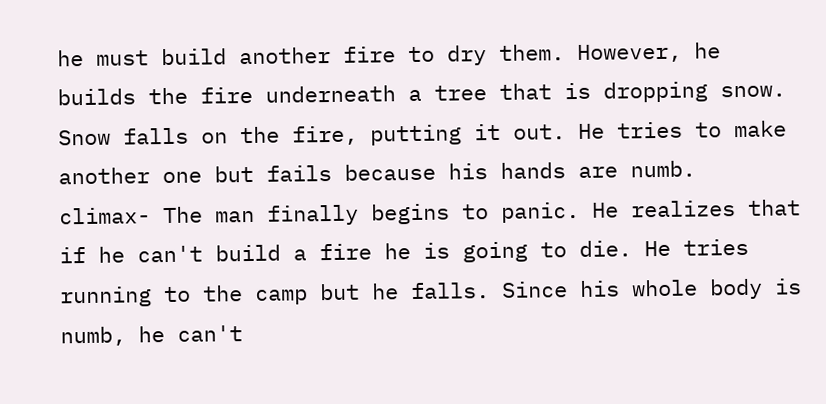he must build another fire to dry them. However, he builds the fire underneath a tree that is dropping snow. Snow falls on the fire, putting it out. He tries to make another one but fails because his hands are numb.
climax- The man finally begins to panic. He realizes that if he can't build a fire he is going to die. He tries running to the camp but he falls. Since his whole body is numb, he can't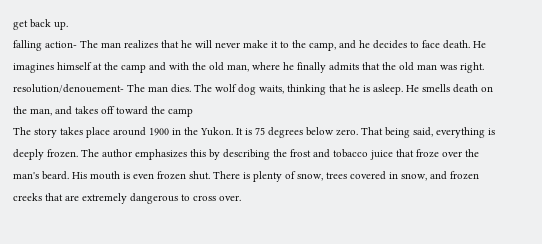get back up.
falling action- The man realizes that he will never make it to the camp, and he decides to face death. He imagines himself at the camp and with the old man, where he finally admits that the old man was right.
resolution/denouement- The man dies. The wolf dog waits, thinking that he is asleep. He smells death on the man, and takes off toward the camp
The story takes place around 1900 in the Yukon. It is 75 degrees below zero. That being said, everything is deeply frozen. The author emphasizes this by describing the frost and tobacco juice that froze over the man's beard. His mouth is even frozen shut. There is plenty of snow, trees covered in snow, and frozen creeks that are extremely dangerous to cross over.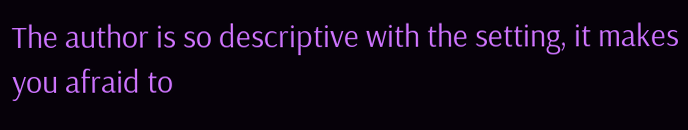The author is so descriptive with the setting, it makes you afraid to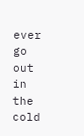ever go out in the cold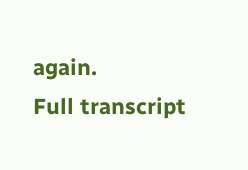again.
Full transcript